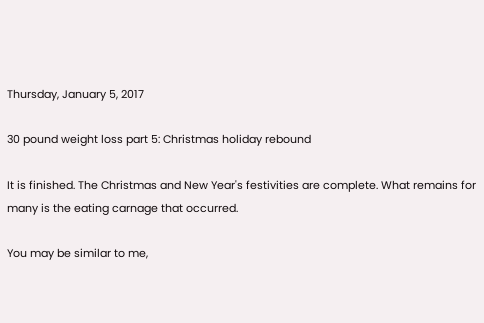Thursday, January 5, 2017

30 pound weight loss part 5: Christmas holiday rebound

It is finished. The Christmas and New Year's festivities are complete. What remains for many is the eating carnage that occurred.

You may be similar to me,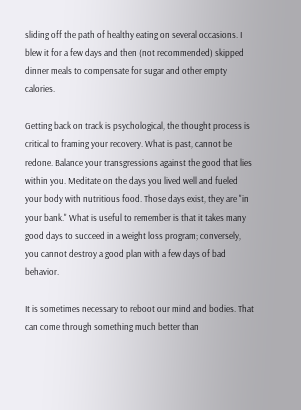sliding off the path of healthy eating on several occasions. I blew it for a few days and then (not recommended) skipped dinner meals to compensate for sugar and other empty calories.

Getting back on track is psychological, the thought process is critical to framing your recovery. What is past, cannot be redone. Balance your transgressions against the good that lies within you. Meditate on the days you lived well and fueled your body with nutritious food. Those days exist, they are "in your bank." What is useful to remember is that it takes many good days to succeed in a weight loss program; conversely, you cannot destroy a good plan with a few days of bad behavior.

It is sometimes necessary to reboot our mind and bodies. That can come through something much better than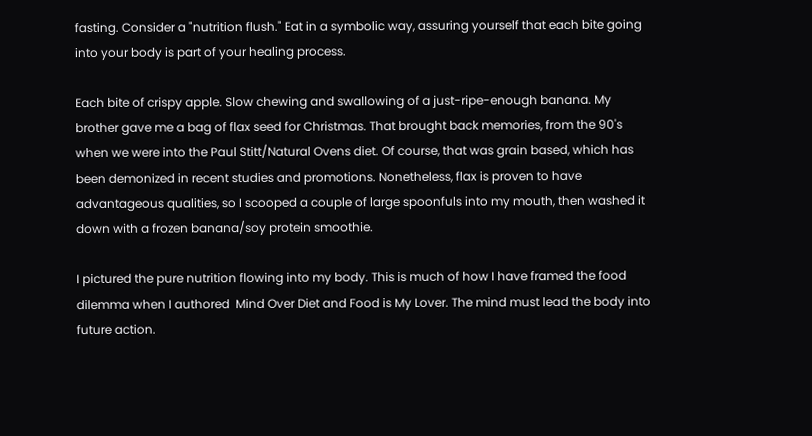fasting. Consider a "nutrition flush." Eat in a symbolic way, assuring yourself that each bite going into your body is part of your healing process.

Each bite of crispy apple. Slow chewing and swallowing of a just-ripe-enough banana. My brother gave me a bag of flax seed for Christmas. That brought back memories, from the 90's when we were into the Paul Stitt/Natural Ovens diet. Of course, that was grain based, which has been demonized in recent studies and promotions. Nonetheless, flax is proven to have advantageous qualities, so I scooped a couple of large spoonfuls into my mouth, then washed it down with a frozen banana/soy protein smoothie.

I pictured the pure nutrition flowing into my body. This is much of how I have framed the food dilemma when I authored  Mind Over Diet and Food is My Lover. The mind must lead the body into future action.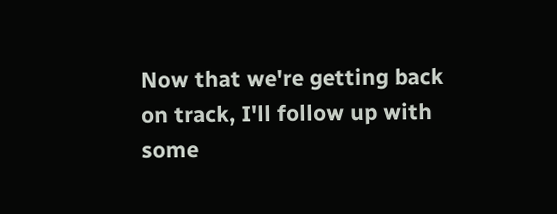Now that we're getting back on track, I'll follow up with some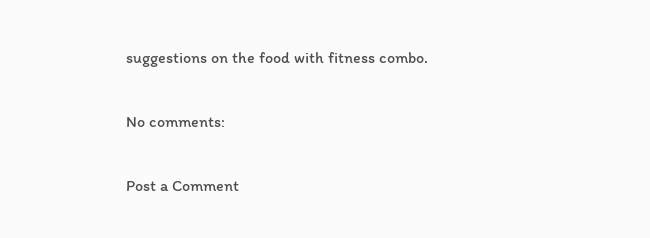suggestions on the food with fitness combo.

No comments:

Post a Comment